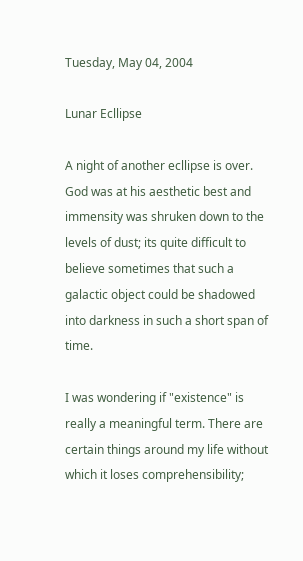Tuesday, May 04, 2004

Lunar Ecllipse

A night of another ecllipse is over. God was at his aesthetic best and immensity was shruken down to the levels of dust; its quite difficult to believe sometimes that such a galactic object could be shadowed into darkness in such a short span of time.

I was wondering if "existence" is really a meaningful term. There are certain things around my life without which it loses comprehensibility;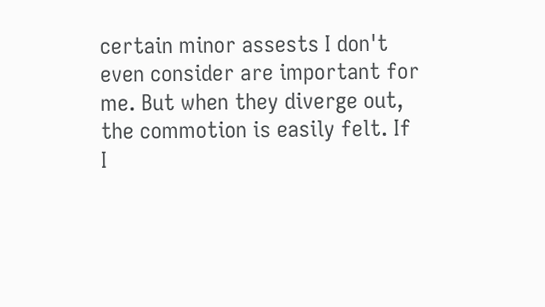certain minor assests I don't even consider are important for me. But when they diverge out, the commotion is easily felt. If I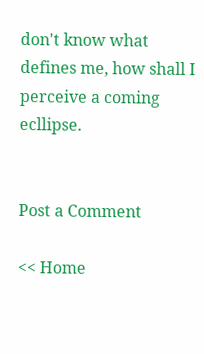don't know what defines me, how shall I perceive a coming ecllipse.


Post a Comment

<< Home